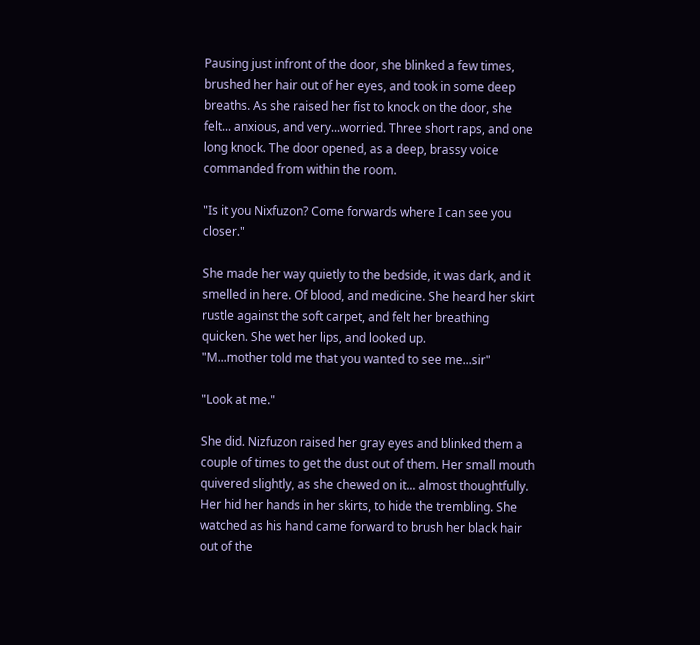Pausing just infront of the door, she blinked a few times, brushed her hair out of her eyes, and took in some deep breaths. As she raised her fist to knock on the door, she felt... anxious, and very...worried. Three short raps, and one long knock. The door opened, as a deep, brassy voice commanded from within the room.

"Is it you Nixfuzon? Come forwards where I can see you closer."

She made her way quietly to the bedside, it was dark, and it smelled in here. Of blood, and medicine. She heard her skirt rustle against the soft carpet, and felt her breathing quicken. She wet her lips, and looked up.
"M...mother told me that you wanted to see me...sir"

"Look at me."

She did. Nizfuzon raised her gray eyes and blinked them a couple of times to get the dust out of them. Her small mouth quivered slightly, as she chewed on it... almost thoughtfully. Her hid her hands in her skirts, to hide the trembling. She watched as his hand came forward to brush her black hair out of the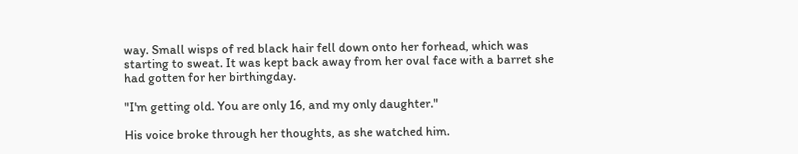way. Small wisps of red black hair fell down onto her forhead, which was starting to sweat. It was kept back away from her oval face with a barret she had gotten for her birthingday.

"I'm getting old. You are only 16, and my only daughter."

His voice broke through her thoughts, as she watched him.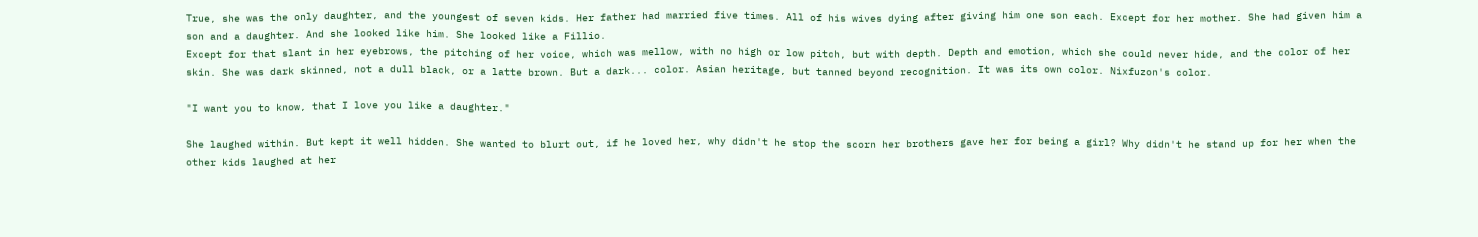True, she was the only daughter, and the youngest of seven kids. Her father had married five times. All of his wives dying after giving him one son each. Except for her mother. She had given him a son and a daughter. And she looked like him. She looked like a Fillio.
Except for that slant in her eyebrows, the pitching of her voice, which was mellow, with no high or low pitch, but with depth. Depth and emotion, which she could never hide, and the color of her skin. She was dark skinned, not a dull black, or a latte brown. But a dark... color. Asian heritage, but tanned beyond recognition. It was its own color. Nixfuzon's color.

"I want you to know, that I love you like a daughter."

She laughed within. But kept it well hidden. She wanted to blurt out, if he loved her, why didn't he stop the scorn her brothers gave her for being a girl? Why didn't he stand up for her when the other kids laughed at her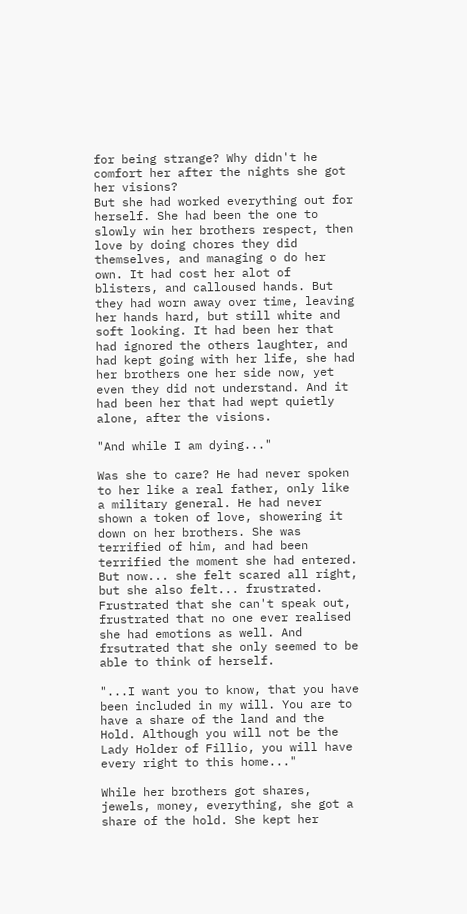for being strange? Why didn't he comfort her after the nights she got her visions?
But she had worked everything out for herself. She had been the one to slowly win her brothers respect, then love by doing chores they did themselves, and managing o do her own. It had cost her alot of blisters, and calloused hands. But they had worn away over time, leaving her hands hard, but still white and soft looking. It had been her that had ignored the others laughter, and had kept going with her life, she had her brothers one her side now, yet even they did not understand. And it had been her that had wept quietly alone, after the visions.

"And while I am dying..."

Was she to care? He had never spoken to her like a real father, only like a military general. He had never shown a token of love, showering it down on her brothers. She was terrified of him, and had been terrified the moment she had entered. But now... she felt scared all right, but she also felt... frustrated.
Frustrated that she can't speak out, frustrated that no one ever realised she had emotions as well. And frsutrated that she only seemed to be able to think of herself.

"...I want you to know, that you have been included in my will. You are to have a share of the land and the Hold. Although you will not be the Lady Holder of Fillio, you will have every right to this home..."

While her brothers got shares, jewels, money, everything, she got a share of the hold. She kept her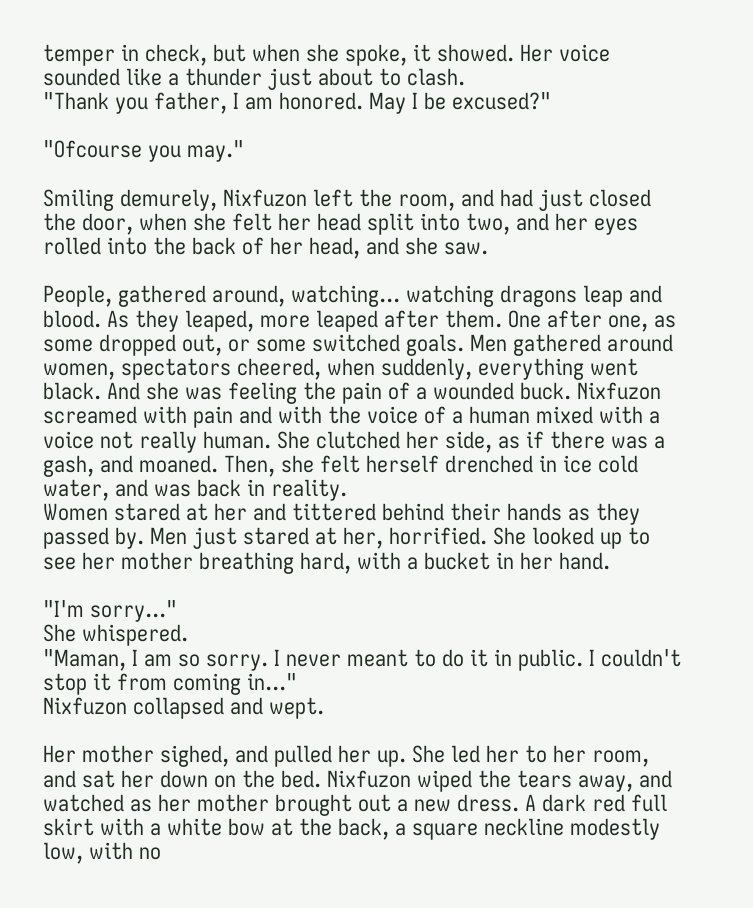temper in check, but when she spoke, it showed. Her voice sounded like a thunder just about to clash.
"Thank you father, I am honored. May I be excused?"

"Ofcourse you may."

Smiling demurely, Nixfuzon left the room, and had just closed the door, when she felt her head split into two, and her eyes rolled into the back of her head, and she saw.

People, gathered around, watching... watching dragons leap and blood. As they leaped, more leaped after them. One after one, as some dropped out, or some switched goals. Men gathered around women, spectators cheered, when suddenly, everything went black. And she was feeling the pain of a wounded buck. Nixfuzon screamed with pain and with the voice of a human mixed with a voice not really human. She clutched her side, as if there was a gash, and moaned. Then, she felt herself drenched in ice cold water, and was back in reality.
Women stared at her and tittered behind their hands as they passed by. Men just stared at her, horrified. She looked up to see her mother breathing hard, with a bucket in her hand.

"I'm sorry..."
She whispered.
"Maman, I am so sorry. I never meant to do it in public. I couldn't stop it from coming in..."
Nixfuzon collapsed and wept.

Her mother sighed, and pulled her up. She led her to her room, and sat her down on the bed. Nixfuzon wiped the tears away, and watched as her mother brought out a new dress. A dark red full skirt with a white bow at the back, a square neckline modestly low, with no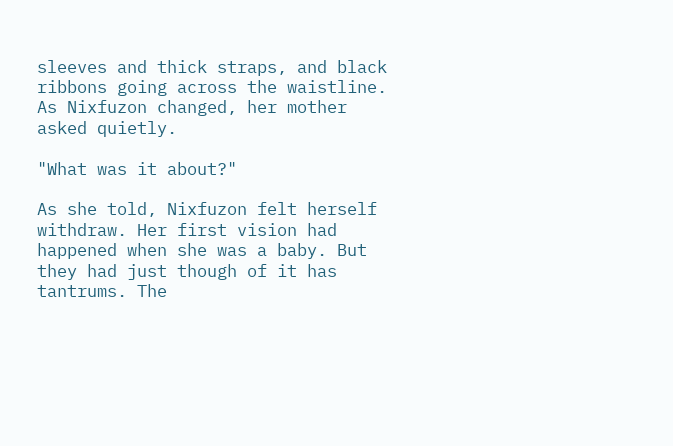sleeves and thick straps, and black ribbons going across the waistline. As Nixfuzon changed, her mother asked quietly.

"What was it about?"

As she told, Nixfuzon felt herself withdraw. Her first vision had happened when she was a baby. But they had just though of it has tantrums. The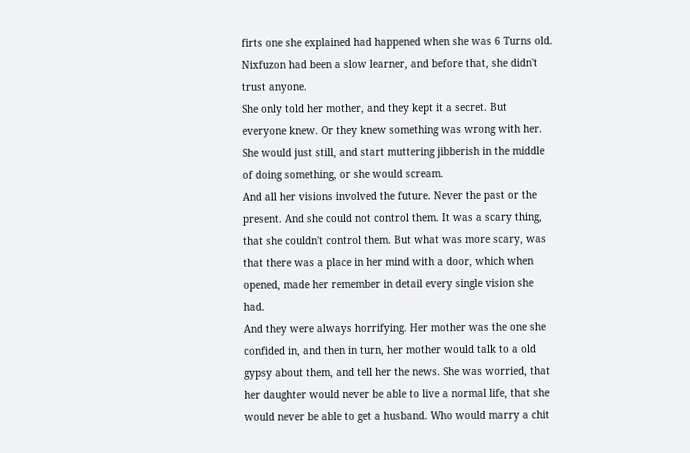firts one she explained had happened when she was 6 Turns old. Nixfuzon had been a slow learner, and before that, she didn't trust anyone.
She only told her mother, and they kept it a secret. But everyone knew. Or they knew something was wrong with her. She would just still, and start muttering jibberish in the middle of doing something, or she would scream.
And all her visions involved the future. Never the past or the present. And she could not control them. It was a scary thing, that she couldn't control them. But what was more scary, was that there was a place in her mind with a door, which when opened, made her remember in detail every single vision she had.
And they were always horrifying. Her mother was the one she confided in, and then in turn, her mother would talk to a old gypsy about them, and tell her the news. She was worried, that her daughter would never be able to live a normal life, that she would never be able to get a husband. Who would marry a chit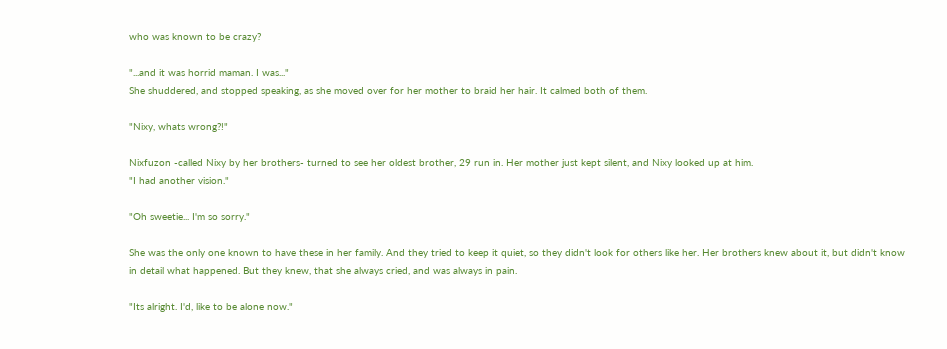who was known to be crazy?

"...and it was horrid maman. I was..."
She shuddered, and stopped speaking, as she moved over for her mother to braid her hair. It calmed both of them.

"Nixy, whats wrong?!"

Nixfuzon -called Nixy by her brothers- turned to see her oldest brother, 29 run in. Her mother just kept silent, and Nixy looked up at him.
"I had another vision."

"Oh sweetie... I'm so sorry."

She was the only one known to have these in her family. And they tried to keep it quiet, so they didn't look for others like her. Her brothers knew about it, but didn't know in detail what happened. But they knew, that she always cried, and was always in pain.

"Its alright. I'd, like to be alone now."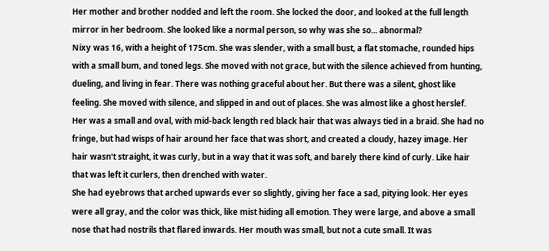Her mother and brother nodded and left the room. She locked the door, and looked at the full length mirror in her bedroom. She looked like a normal person, so why was she so... abnormal?
Nixy was 16, with a height of 175cm. She was slender, with a small bust, a flat stomache, rounded hips with a small bum, and toned legs. She moved with not grace, but with the silence achieved from hunting, dueling, and living in fear. There was nothing graceful about her. But there was a silent, ghost like feeling. She moved with silence, and slipped in and out of places. She was almost like a ghost herslef.
Her was a small and oval, with mid-back length red black hair that was always tied in a braid. She had no fringe, but had wisps of hair around her face that was short, and created a cloudy, hazey image. Her hair wasn't straight, it was curly, but in a way that it was soft, and barely there kind of curly. Like hair that was left it curlers, then drenched with water.
She had eyebrows that arched upwards ever so slightly, giving her face a sad, pitying look. Her eyes were all gray, and the color was thick, like mist hiding all emotion. They were large, and above a small nose that had nostrils that flared inwards. Her mouth was small, but not a cute small. It was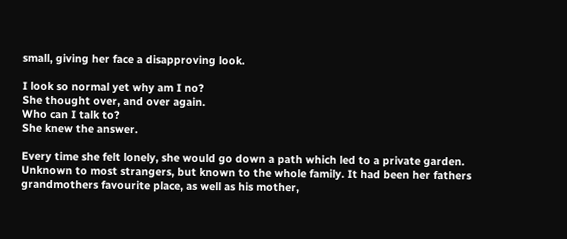small, giving her face a disapproving look.

I look so normal yet why am I no?
She thought over, and over again.
Who can I talk to?
She knew the answer.

Every time she felt lonely, she would go down a path which led to a private garden. Unknown to most strangers, but known to the whole family. It had been her fathers grandmothers favourite place, as well as his mother,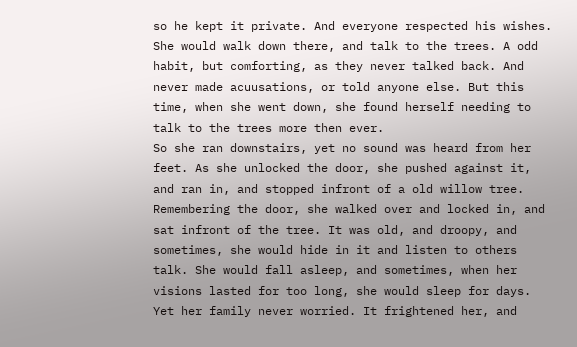so he kept it private. And everyone respected his wishes.
She would walk down there, and talk to the trees. A odd habit, but comforting, as they never talked back. And never made acuusations, or told anyone else. But this time, when she went down, she found herself needing to talk to the trees more then ever.
So she ran downstairs, yet no sound was heard from her feet. As she unlocked the door, she pushed against it, and ran in, and stopped infront of a old willow tree. Remembering the door, she walked over and locked in, and sat infront of the tree. It was old, and droopy, and sometimes, she would hide in it and listen to others talk. She would fall asleep, and sometimes, when her visions lasted for too long, she would sleep for days. Yet her family never worried. It frightened her, and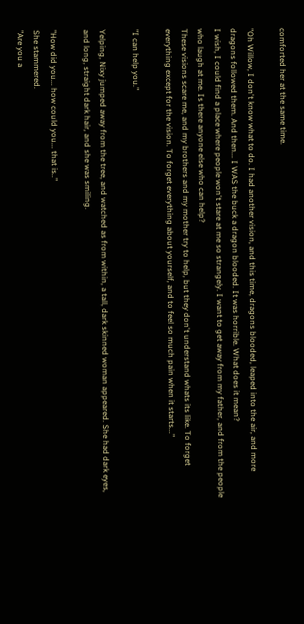comforted her at the same time.

"Oh Willow, I don't know what to do. I had another vision, and this time, dragons blooded, leaped into the air, and more dragons followed them. And then... I WAS the buck a dragon blooded. It was horrible. What does it mean?
I wish, I could find a place where people won't stare at me so strangely. I want to get away from my father, and from the people who laugh at me. Is there anyone else who can help?
These visions scare me, and my brothers and my mother try to help, but they don't understand whats its like. To forget everything except for the vision. To forget everything about yourself, and to feel so much pain when it starts..."

"I can help you."

Yelping, Nixy jumped away from the tree, and watched as from within, a tall, dark skinned woman appeared. She had dark eyes, and long, straight dark hair, and she was smiling.

"How did you... how could you... that is.."
She stammered.
"Are you a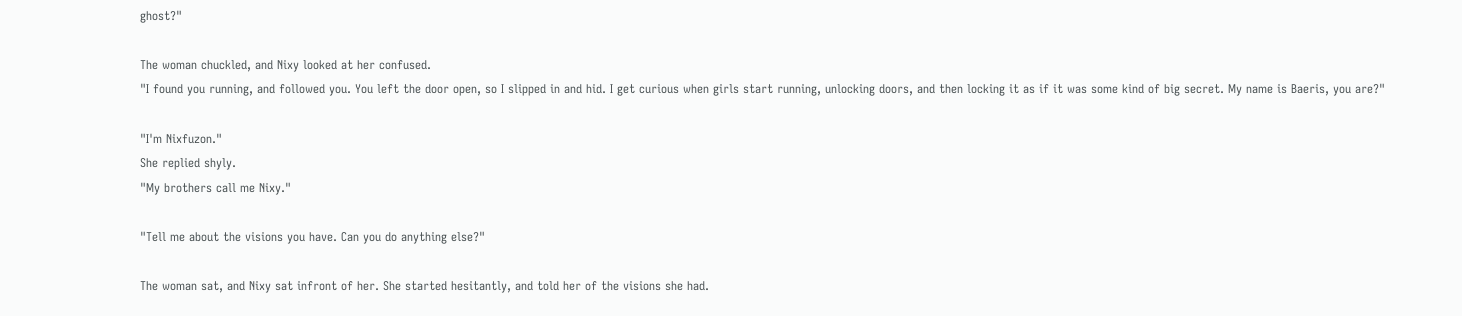ghost?"

The woman chuckled, and Nixy looked at her confused.
"I found you running, and followed you. You left the door open, so I slipped in and hid. I get curious when girls start running, unlocking doors, and then locking it as if it was some kind of big secret. My name is Baeris, you are?"

"I'm Nixfuzon."
She replied shyly.
"My brothers call me Nixy."

"Tell me about the visions you have. Can you do anything else?"

The woman sat, and Nixy sat infront of her. She started hesitantly, and told her of the visions she had.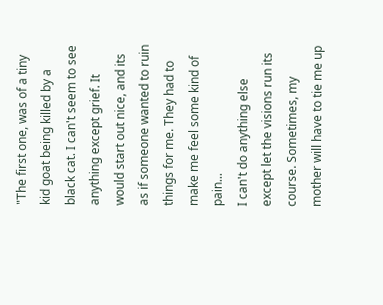"The first one, was of a tiny kid goat being killed by a black cat. I can't seem to see anything except grief. It would start out nice, and its as if someone wanted to ruin things for me. They had to make me feel some kind of pain...
I can't do anything else except let the visions run its course. Sometimes, my mother will have to tie me up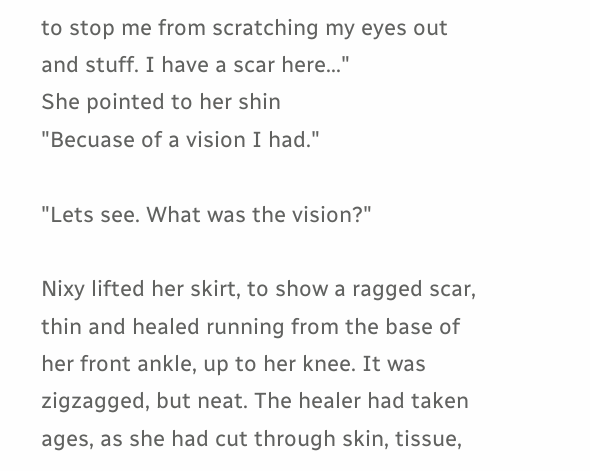to stop me from scratching my eyes out and stuff. I have a scar here..."
She pointed to her shin
"Becuase of a vision I had."

"Lets see. What was the vision?"

Nixy lifted her skirt, to show a ragged scar, thin and healed running from the base of her front ankle, up to her knee. It was zigzagged, but neat. The healer had taken ages, as she had cut through skin, tissue,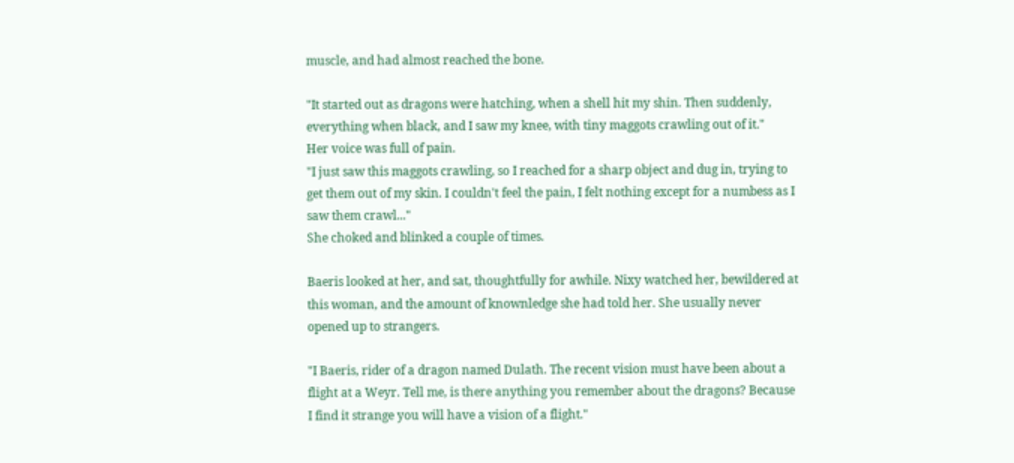muscle, and had almost reached the bone.

"It started out as dragons were hatching, when a shell hit my shin. Then suddenly, everything when black, and I saw my knee, with tiny maggots crawling out of it."
Her voice was full of pain.
"I just saw this maggots crawling, so I reached for a sharp object and dug in, trying to get them out of my skin. I couldn't feel the pain, I felt nothing except for a numbess as I saw them crawl..."
She choked and blinked a couple of times.

Baeris looked at her, and sat, thoughtfully for awhile. Nixy watched her, bewildered at this woman, and the amount of knownledge she had told her. She usually never opened up to strangers.

"I Baeris, rider of a dragon named Dulath. The recent vision must have been about a flight at a Weyr. Tell me, is there anything you remember about the dragons? Because I find it strange you will have a vision of a flight."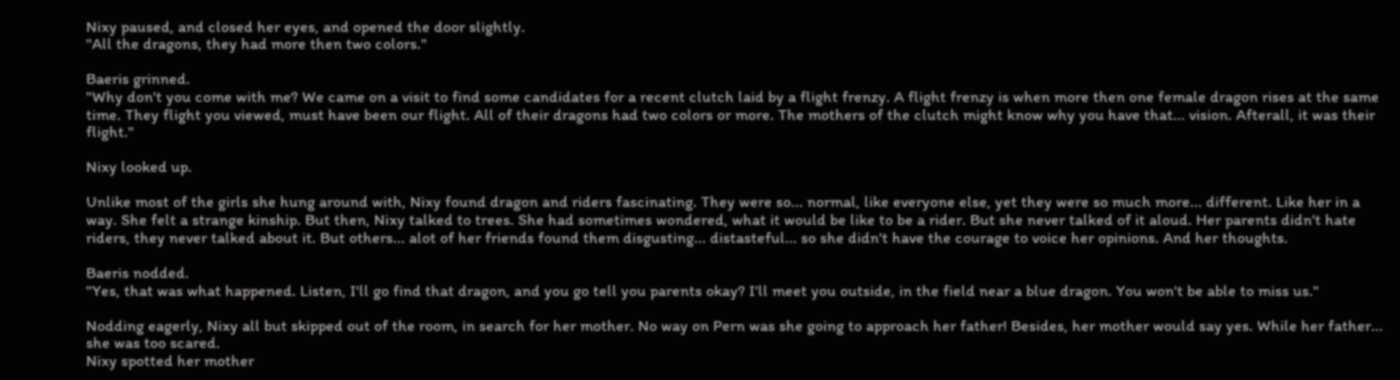Nixy paused, and closed her eyes, and opened the door slightly.
"All the dragons, they had more then two colors."

Baeris grinned.
"Why don't you come with me? We came on a visit to find some candidates for a recent clutch laid by a flight frenzy. A flight frenzy is when more then one female dragon rises at the same time. They flight you viewed, must have been our flight. All of their dragons had two colors or more. The mothers of the clutch might know why you have that... vision. Afterall, it was their flight."

Nixy looked up.

Unlike most of the girls she hung around with, Nixy found dragon and riders fascinating. They were so... normal, like everyone else, yet they were so much more... different. Like her in a way. She felt a strange kinship. But then, Nixy talked to trees. She had sometimes wondered, what it would be like to be a rider. But she never talked of it aloud. Her parents didn't hate riders, they never talked about it. But others... alot of her friends found them disgusting... distasteful... so she didn't have the courage to voice her opinions. And her thoughts.

Baeris nodded.
"Yes, that was what happened. Listen, I'll go find that dragon, and you go tell you parents okay? I'll meet you outside, in the field near a blue dragon. You won't be able to miss us."

Nodding eagerly, Nixy all but skipped out of the room, in search for her mother. No way on Pern was she going to approach her father! Besides, her mother would say yes. While her father... she was too scared.
Nixy spotted her mother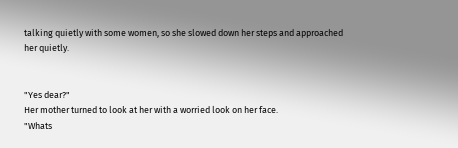talking quietly with some women, so she slowed down her steps and approached her quietly.


"Yes dear?"
Her mother turned to look at her with a worried look on her face.
"Whats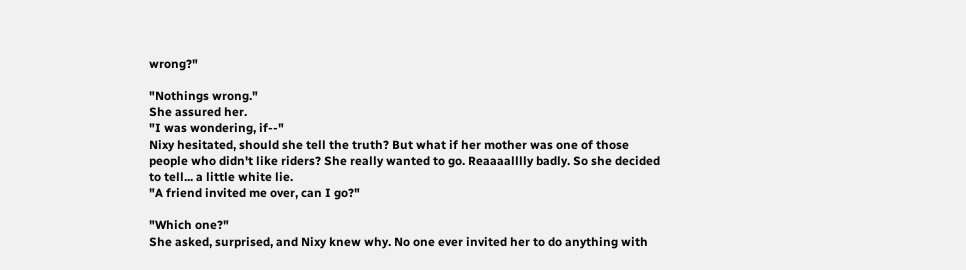wrong?"

"Nothings wrong."
She assured her.
"I was wondering, if--"
Nixy hesitated, should she tell the truth? But what if her mother was one of those people who didn't like riders? She really wanted to go. Reaaaalllly badly. So she decided to tell... a little white lie.
"A friend invited me over, can I go?"

"Which one?"
She asked, surprised, and Nixy knew why. No one ever invited her to do anything with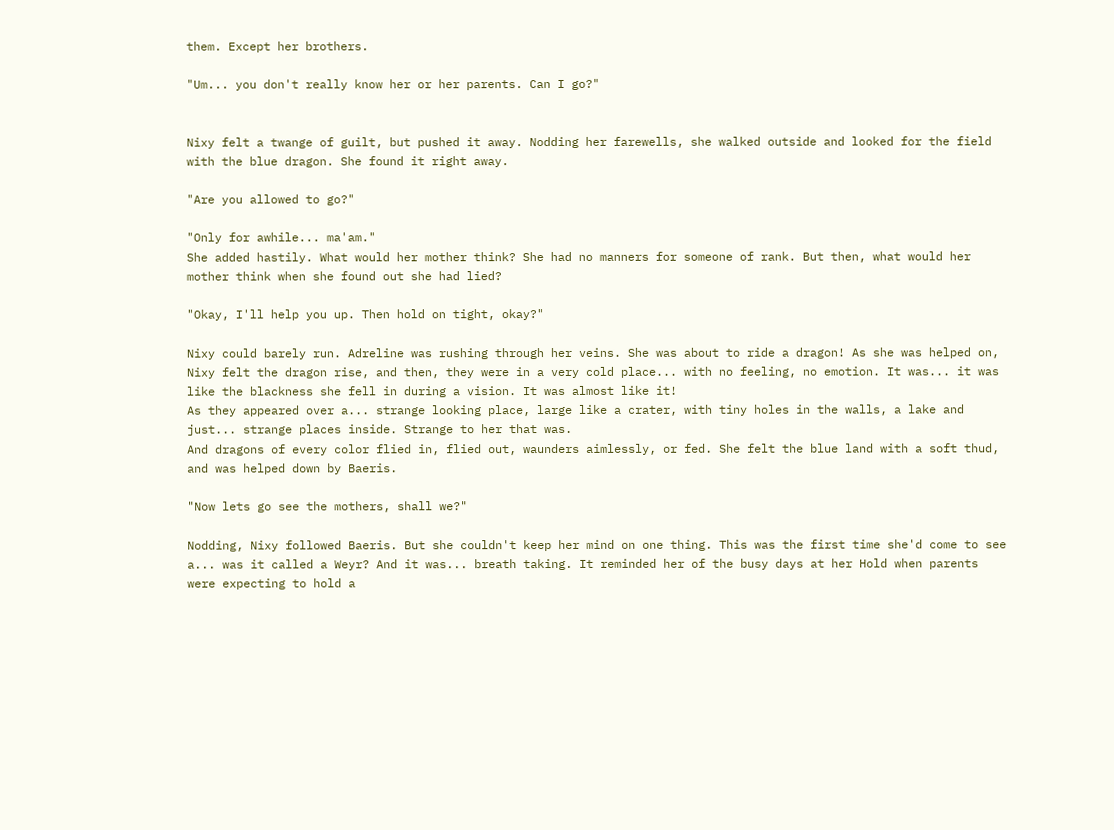them. Except her brothers.

"Um... you don't really know her or her parents. Can I go?"


Nixy felt a twange of guilt, but pushed it away. Nodding her farewells, she walked outside and looked for the field with the blue dragon. She found it right away.

"Are you allowed to go?"

"Only for awhile... ma'am."
She added hastily. What would her mother think? She had no manners for someone of rank. But then, what would her mother think when she found out she had lied?

"Okay, I'll help you up. Then hold on tight, okay?"

Nixy could barely run. Adreline was rushing through her veins. She was about to ride a dragon! As she was helped on, Nixy felt the dragon rise, and then, they were in a very cold place... with no feeling, no emotion. It was... it was like the blackness she fell in during a vision. It was almost like it!
As they appeared over a... strange looking place, large like a crater, with tiny holes in the walls, a lake and just... strange places inside. Strange to her that was.
And dragons of every color flied in, flied out, waunders aimlessly, or fed. She felt the blue land with a soft thud, and was helped down by Baeris.

"Now lets go see the mothers, shall we?"

Nodding, Nixy followed Baeris. But she couldn't keep her mind on one thing. This was the first time she'd come to see a... was it called a Weyr? And it was... breath taking. It reminded her of the busy days at her Hold when parents were expecting to hold a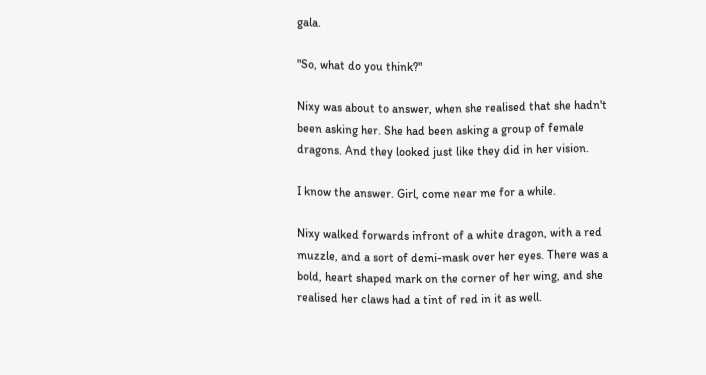gala.

"So, what do you think?"

Nixy was about to answer, when she realised that she hadn't been asking her. She had been asking a group of female dragons. And they looked just like they did in her vision.

I know the answer. Girl, come near me for a while.

Nixy walked forwards infront of a white dragon, with a red muzzle, and a sort of demi-mask over her eyes. There was a bold, heart shaped mark on the corner of her wing, and she realised her claws had a tint of red in it as well.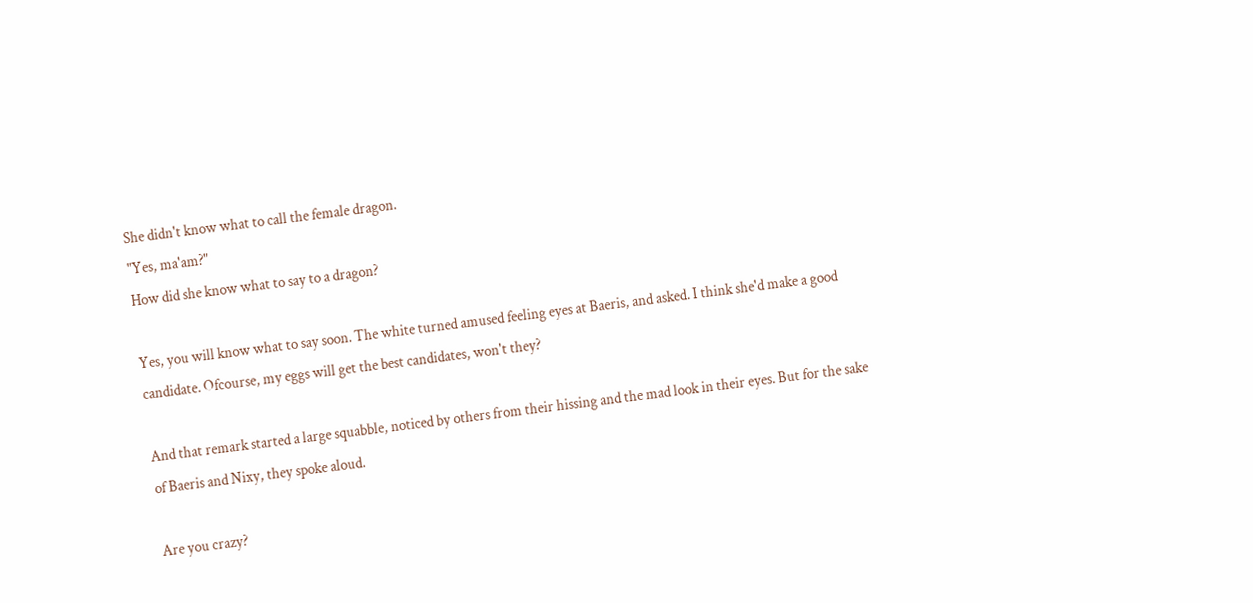She didn't know what to call the female dragon.
"Yes, ma'am?"
How did she know what to say to a dragon?

Yes, you will know what to say soon. The white turned amused feeling eyes at Baeris, and asked. I think she'd make a good candidate. Ofcourse, my eggs will get the best candidates, won't they?

And that remark started a large squabble, noticed by others from their hissing and the mad look in their eyes. But for the sake of Baeris and Nixy, they spoke aloud.

Are you crazy?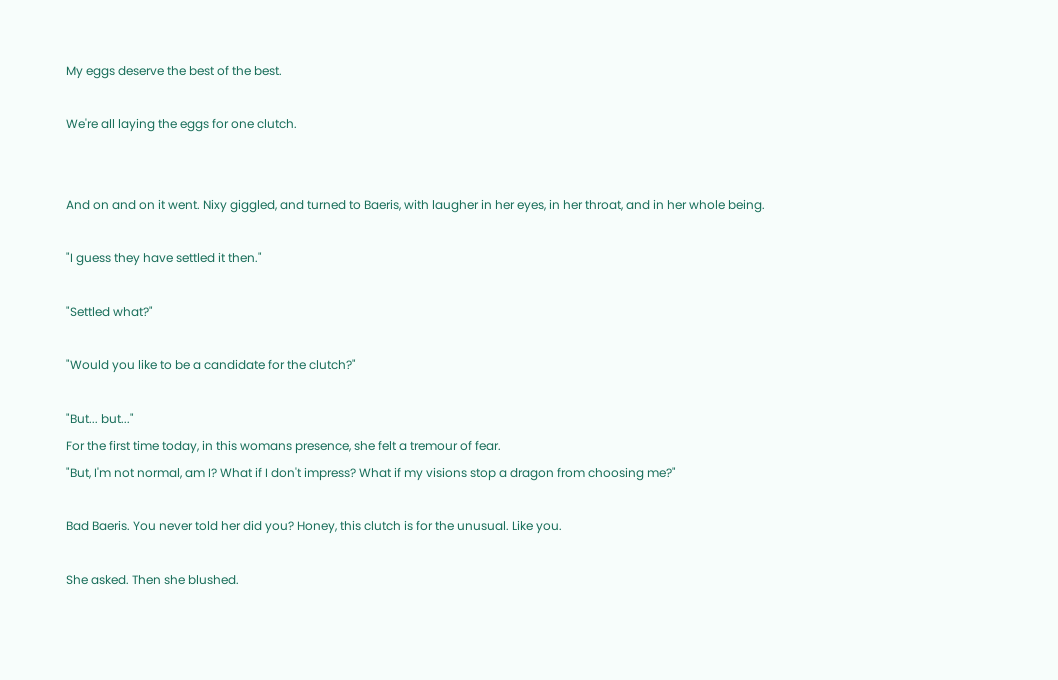My eggs deserve the best of the best.

We're all laying the eggs for one clutch.


And on and on it went. Nixy giggled, and turned to Baeris, with laugher in her eyes, in her throat, and in her whole being.

"I guess they have settled it then."

"Settled what?"

"Would you like to be a candidate for the clutch?"

"But... but..."
For the first time today, in this womans presence, she felt a tremour of fear.
"But, I'm not normal, am I? What if I don't impress? What if my visions stop a dragon from choosing me?"

Bad Baeris. You never told her did you? Honey, this clutch is for the unusual. Like you.

She asked. Then she blushed.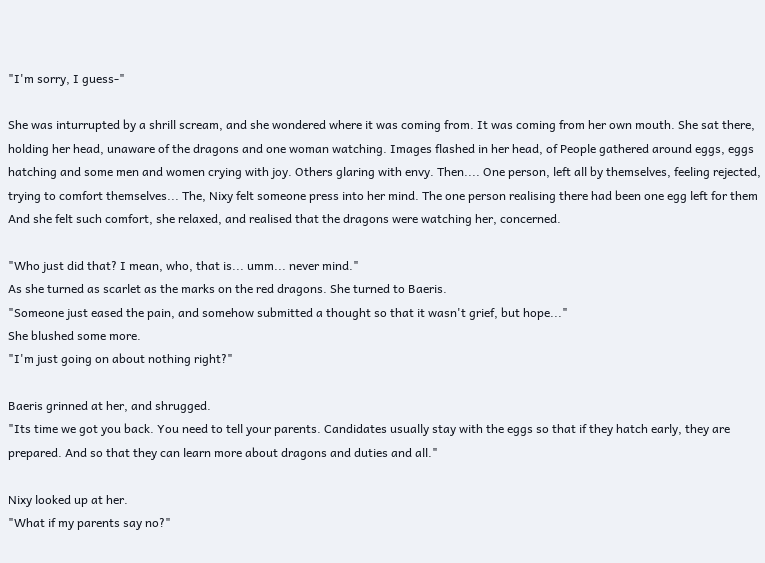"I'm sorry, I guess-"

She was inturrupted by a shrill scream, and she wondered where it was coming from. It was coming from her own mouth. She sat there, holding her head, unaware of the dragons and one woman watching. Images flashed in her head, of People gathered around eggs, eggs hatching and some men and women crying with joy. Others glaring with envy. Then.... One person, left all by themselves, feeling rejected, trying to comfort themselves... The, Nixy felt someone press into her mind. The one person realising there had been one egg left for them And she felt such comfort, she relaxed, and realised that the dragons were watching her, concerned.

"Who just did that? I mean, who, that is... umm... never mind."
As she turned as scarlet as the marks on the red dragons. She turned to Baeris.
"Someone just eased the pain, and somehow submitted a thought so that it wasn't grief, but hope..."
She blushed some more.
"I'm just going on about nothing right?"

Baeris grinned at her, and shrugged.
"Its time we got you back. You need to tell your parents. Candidates usually stay with the eggs so that if they hatch early, they are prepared. And so that they can learn more about dragons and duties and all."

Nixy looked up at her.
"What if my parents say no?"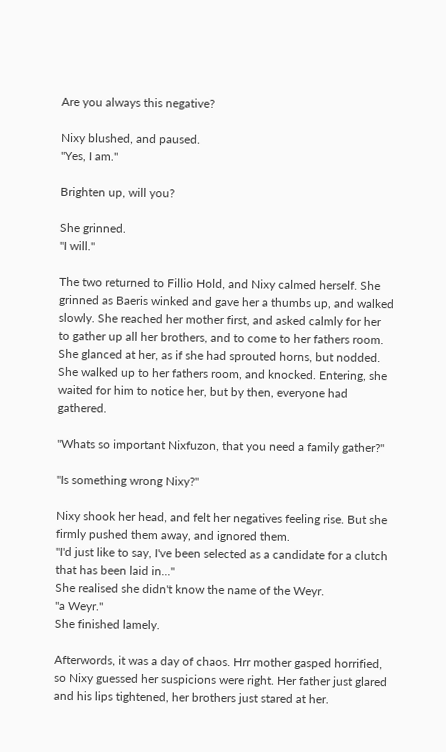Are you always this negative?

Nixy blushed, and paused.
"Yes, I am."

Brighten up, will you?

She grinned.
"I will."

The two returned to Fillio Hold, and Nixy calmed herself. She grinned as Baeris winked and gave her a thumbs up, and walked slowly. She reached her mother first, and asked calmly for her to gather up all her brothers, and to come to her fathers room. She glanced at her, as if she had sprouted horns, but nodded. She walked up to her fathers room, and knocked. Entering, she waited for him to notice her, but by then, everyone had gathered.

"Whats so important Nixfuzon, that you need a family gather?"

"Is something wrong Nixy?"

Nixy shook her head, and felt her negatives feeling rise. But she firmly pushed them away, and ignored them.
"I'd just like to say, I've been selected as a candidate for a clutch that has been laid in..."
She realised she didn't know the name of the Weyr.
"a Weyr."
She finished lamely.

Afterwords, it was a day of chaos. Hrr mother gasped horrified, so Nixy guessed her suspicions were right. Her father just glared and his lips tightened, her brothers just stared at her.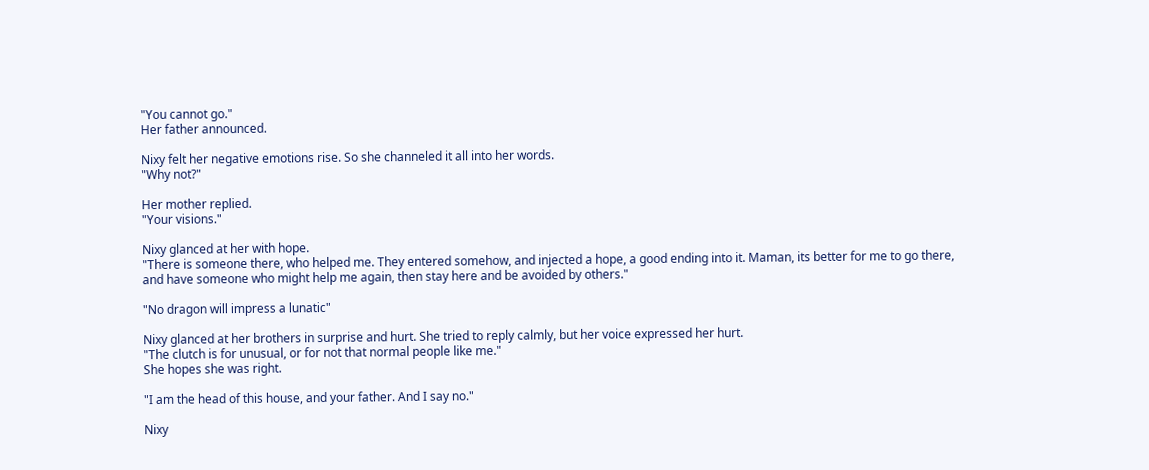"You cannot go."
Her father announced.

Nixy felt her negative emotions rise. So she channeled it all into her words.
"Why not?"

Her mother replied.
"Your visions."

Nixy glanced at her with hope.
"There is someone there, who helped me. They entered somehow, and injected a hope, a good ending into it. Maman, its better for me to go there, and have someone who might help me again, then stay here and be avoided by others."

"No dragon will impress a lunatic"

Nixy glanced at her brothers in surprise and hurt. She tried to reply calmly, but her voice expressed her hurt.
"The clutch is for unusual, or for not that normal people like me."
She hopes she was right.

"I am the head of this house, and your father. And I say no."

Nixy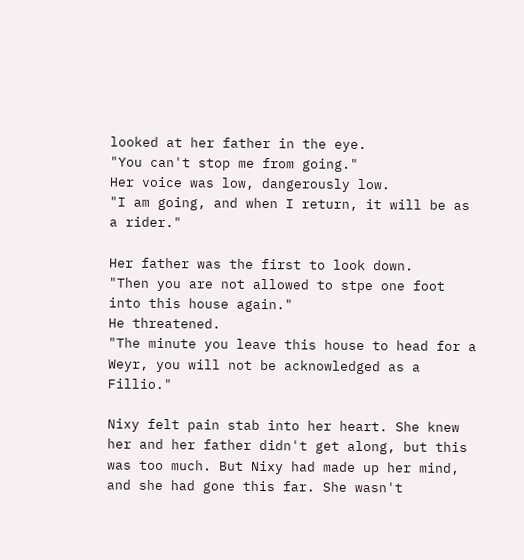looked at her father in the eye.
"You can't stop me from going."
Her voice was low, dangerously low.
"I am going, and when I return, it will be as a rider."

Her father was the first to look down.
"Then you are not allowed to stpe one foot into this house again."
He threatened.
"The minute you leave this house to head for a Weyr, you will not be acknowledged as a Fillio."

Nixy felt pain stab into her heart. She knew her and her father didn't get along, but this was too much. But Nixy had made up her mind, and she had gone this far. She wasn't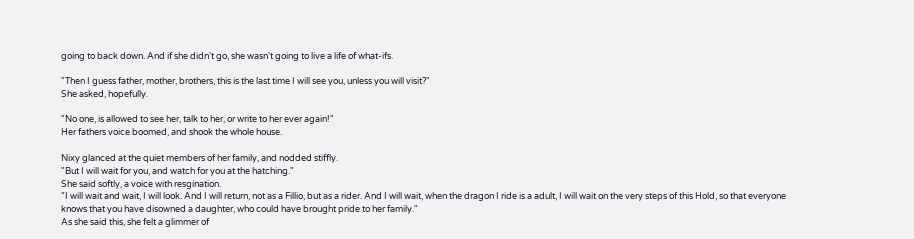going to back down. And if she didn't go, she wasn't going to live a life of what-ifs.

"Then I guess father, mother, brothers, this is the last time I will see you, unless you will visit?"
She asked, hopefully.

"No one, is allowed to see her, talk to her, or write to her ever again!"
Her fathers voice boomed, and shook the whole house.

Nixy glanced at the quiet members of her family, and nodded stiffly.
"But I will wait for you, and watch for you at the hatching."
She said softly, a voice with resgination.
"I will wait and wait, I will look. And I will return, not as a Fillio, but as a rider. And I will wait, when the dragon I ride is a adult, I will wait on the very steps of this Hold, so that everyone knows that you have disowned a daughter, who could have brought pride to her family."
As she said this, she felt a glimmer of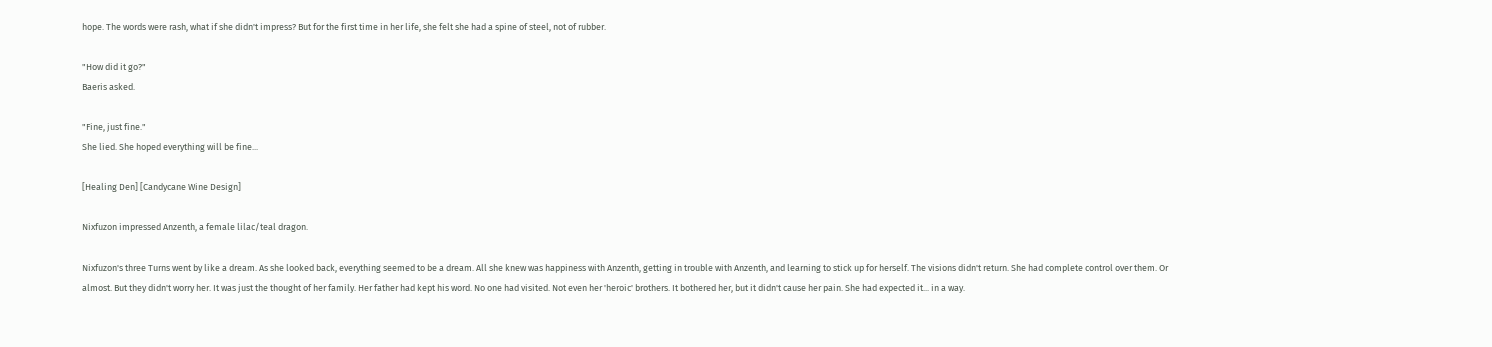hope. The words were rash, what if she didn't impress? But for the first time in her life, she felt she had a spine of steel, not of rubber.

"How did it go?"
Baeris asked.

"Fine, just fine."
She lied. She hoped everything will be fine...

[Healing Den] [Candycane Wine Design]

Nixfuzon impressed Anzenth, a female lilac/teal dragon.

Nixfuzon's three Turns went by like a dream. As she looked back, everything seemed to be a dream. All she knew was happiness with Anzenth, getting in trouble with Anzenth, and learning to stick up for herself. The visions didn't return. She had complete control over them. Or almost. But they didn't worry her. It was just the thought of her family. Her father had kept his word. No one had visited. Not even her 'heroic' brothers. It bothered her, but it didn't cause her pain. She had expected it... in a way.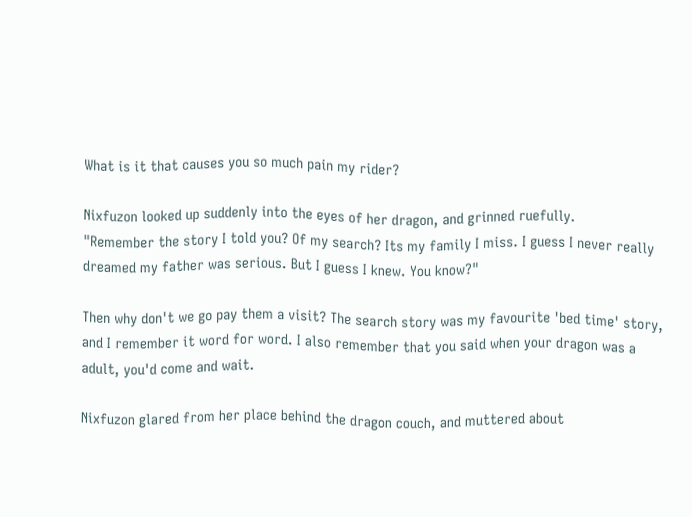What is it that causes you so much pain my rider?

Nixfuzon looked up suddenly into the eyes of her dragon, and grinned ruefully.
"Remember the story I told you? Of my search? Its my family I miss. I guess I never really dreamed my father was serious. But I guess I knew. You know?"

Then why don't we go pay them a visit? The search story was my favourite 'bed time' story, and I remember it word for word. I also remember that you said when your dragon was a adult, you'd come and wait.

Nixfuzon glared from her place behind the dragon couch, and muttered about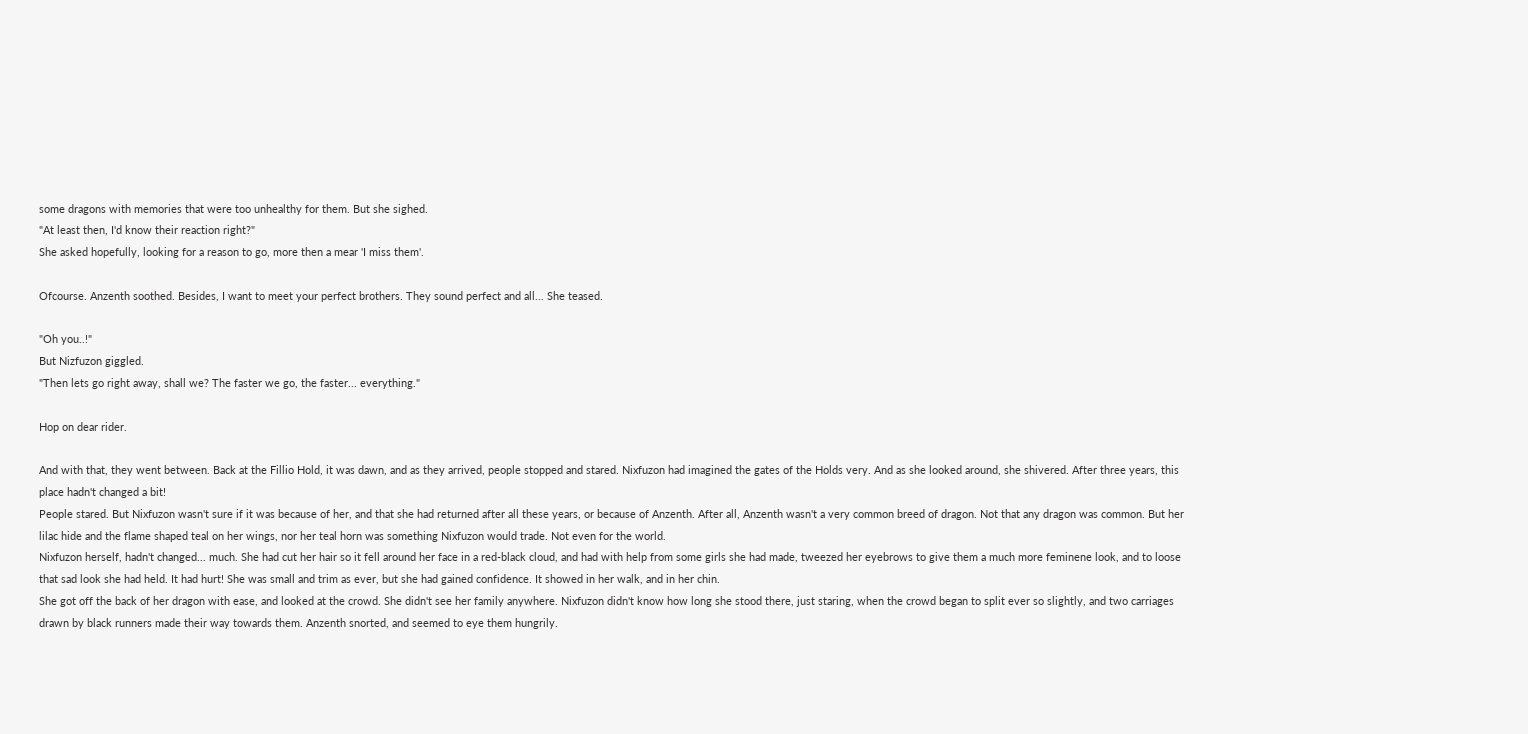some dragons with memories that were too unhealthy for them. But she sighed.
"At least then, I'd know their reaction right?"
She asked hopefully, looking for a reason to go, more then a mear 'I miss them'.

Ofcourse. Anzenth soothed. Besides, I want to meet your perfect brothers. They sound perfect and all... She teased.

"Oh you..!"
But Nizfuzon giggled.
"Then lets go right away, shall we? The faster we go, the faster... everything."

Hop on dear rider.

And with that, they went between. Back at the Fillio Hold, it was dawn, and as they arrived, people stopped and stared. Nixfuzon had imagined the gates of the Holds very. And as she looked around, she shivered. After three years, this place hadn't changed a bit!
People stared. But Nixfuzon wasn't sure if it was because of her, and that she had returned after all these years, or because of Anzenth. After all, Anzenth wasn't a very common breed of dragon. Not that any dragon was common. But her lilac hide and the flame shaped teal on her wings, nor her teal horn was something Nixfuzon would trade. Not even for the world.
Nixfuzon herself, hadn't changed... much. She had cut her hair so it fell around her face in a red-black cloud, and had with help from some girls she had made, tweezed her eyebrows to give them a much more feminene look, and to loose that sad look she had held. It had hurt! She was small and trim as ever, but she had gained confidence. It showed in her walk, and in her chin.
She got off the back of her dragon with ease, and looked at the crowd. She didn't see her family anywhere. Nixfuzon didn't know how long she stood there, just staring, when the crowd began to split ever so slightly, and two carriages drawn by black runners made their way towards them. Anzenth snorted, and seemed to eye them hungrily.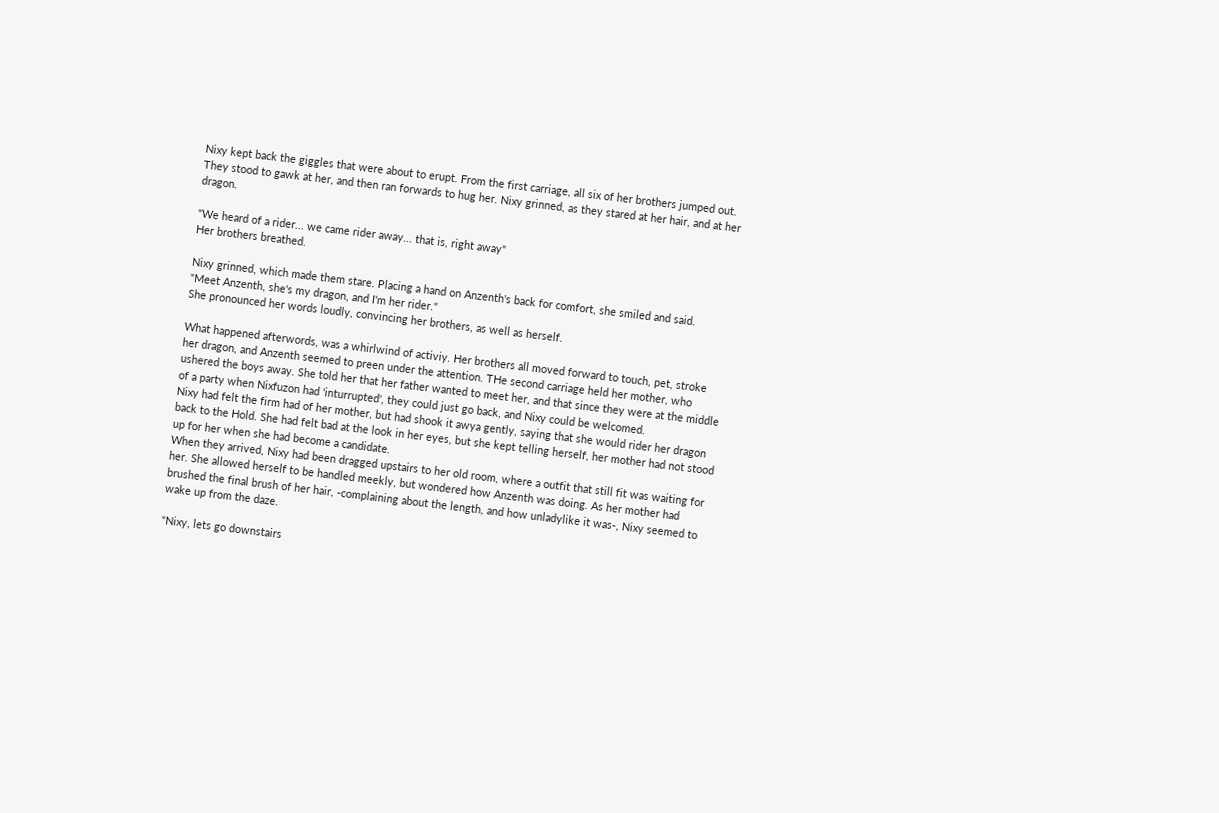Nixy kept back the giggles that were about to erupt. From the first carriage, all six of her brothers jumped out. They stood to gawk at her, and then ran forwards to hug her. Nixy grinned, as they stared at her hair, and at her dragon.

"We heard of a rider... we came rider away... that is, right away"
Her brothers breathed.

Nixy grinned, which made them stare. Placing a hand on Anzenth's back for comfort, she smiled and said.
"Meet Anzenth, she's my dragon, and I'm her rider."
She pronounced her words loudly, convincing her brothers, as well as herself.

What happened afterwords, was a whirlwind of activiy. Her brothers all moved forward to touch, pet, stroke her dragon, and Anzenth seemed to preen under the attention. THe second carriage held her mother, who ushered the boys away. She told her that her father wanted to meet her, and that since they were at the middle of a party when Nixfuzon had 'inturrupted', they could just go back, and Nixy could be welcomed.
Nixy had felt the firm had of her mother, but had shook it awya gently, saying that she would rider her dragon back to the Hold. She had felt bad at the look in her eyes, but she kept telling herself, her mother had not stood up for her when she had become a candidate.
When they arrived, Nixy had been dragged upstairs to her old room, where a outfit that still fit was waiting for her. She allowed herself to be handled meekly, but wondered how Anzenth was doing. As her mother had brushed the final brush of her hair, -complaining about the length, and how unladylike it was-, Nixy seemed to wake up from the daze.

"Nixy, lets go downstairs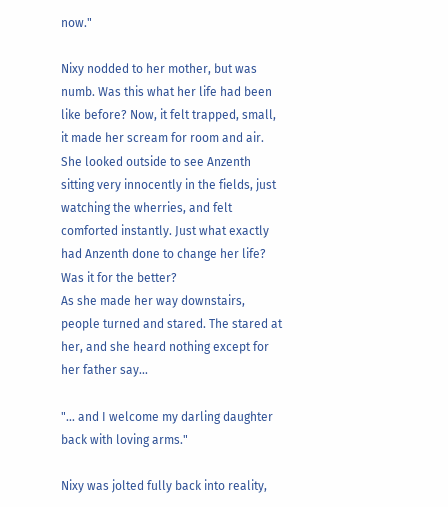now."

Nixy nodded to her mother, but was numb. Was this what her life had been like before? Now, it felt trapped, small, it made her scream for room and air. She looked outside to see Anzenth sitting very innocently in the fields, just watching the wherries, and felt comforted instantly. Just what exactly had Anzenth done to change her life? Was it for the better?
As she made her way downstairs, people turned and stared. The stared at her, and she heard nothing except for her father say...

"... and I welcome my darling daughter back with loving arms."

Nixy was jolted fully back into reality,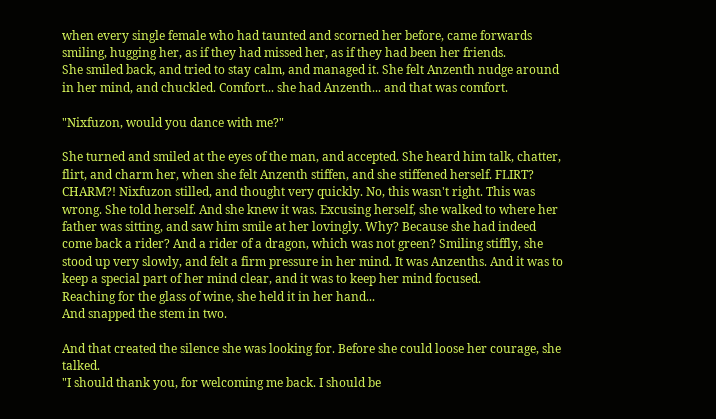when every single female who had taunted and scorned her before, came forwards smiling, hugging her, as if they had missed her, as if they had been her friends.
She smiled back, and tried to stay calm, and managed it. She felt Anzenth nudge around in her mind, and chuckled. Comfort... she had Anzenth... and that was comfort.

"Nixfuzon, would you dance with me?"

She turned and smiled at the eyes of the man, and accepted. She heard him talk, chatter, flirt, and charm her, when she felt Anzenth stiffen, and she stiffened herself. FLIRT? CHARM?! Nixfuzon stilled, and thought very quickly. No, this wasn't right. This was wrong. She told herself. And she knew it was. Excusing herself, she walked to where her father was sitting, and saw him smile at her lovingly. Why? Because she had indeed come back a rider? And a rider of a dragon, which was not green? Smiling stiffly, she stood up very slowly, and felt a firm pressure in her mind. It was Anzenths. And it was to keep a special part of her mind clear, and it was to keep her mind focused.
Reaching for the glass of wine, she held it in her hand...
And snapped the stem in two.

And that created the silence she was looking for. Before she could loose her courage, she talked.
"I should thank you, for welcoming me back. I should be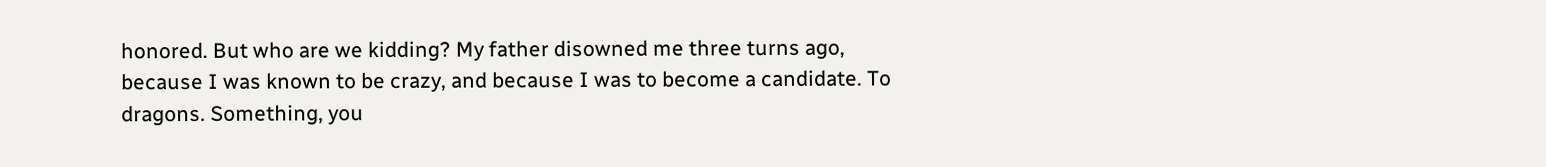honored. But who are we kidding? My father disowned me three turns ago, because I was known to be crazy, and because I was to become a candidate. To dragons. Something, you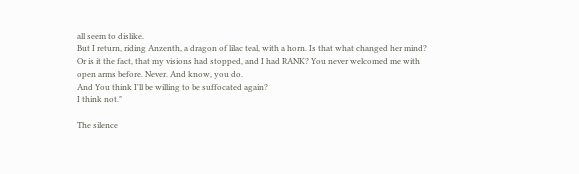all seem to dislike.
But I return, riding Anzenth, a dragon of lilac teal, with a horn. Is that what changed her mind? Or is it the fact, that my visions had stopped, and I had RANK? You never welcomed me with open arms before. Never. And know, you do.
And You think I'll be willing to be suffocated again?
I think not."

The silence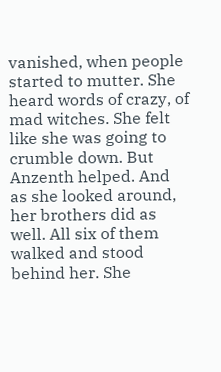vanished, when people started to mutter. She heard words of crazy, of mad witches. She felt like she was going to crumble down. But Anzenth helped. And as she looked around, her brothers did as well. All six of them walked and stood behind her. She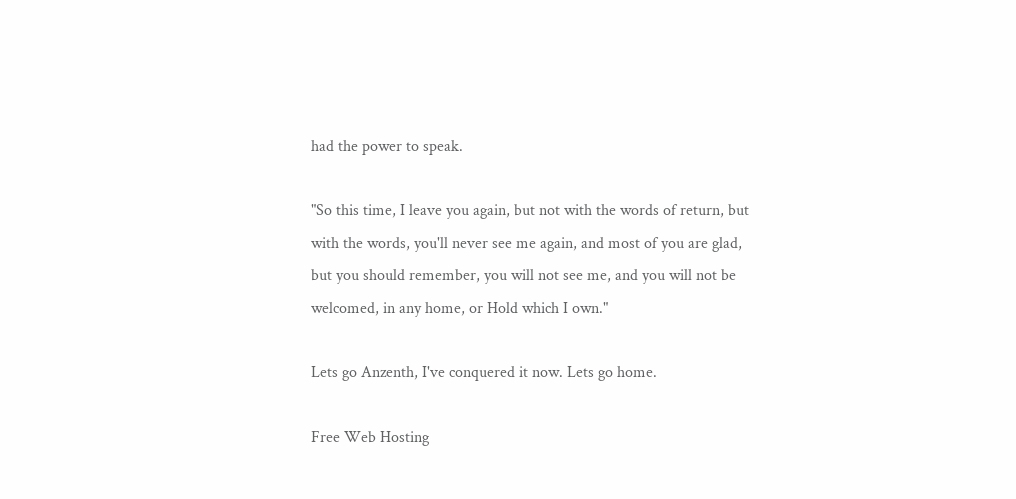had the power to speak.

"So this time, I leave you again, but not with the words of return, but with the words, you'll never see me again, and most of you are glad, but you should remember, you will not see me, and you will not be welcomed, in any home, or Hold which I own."

Lets go Anzenth, I've conquered it now. Lets go home.

Free Web Hosting